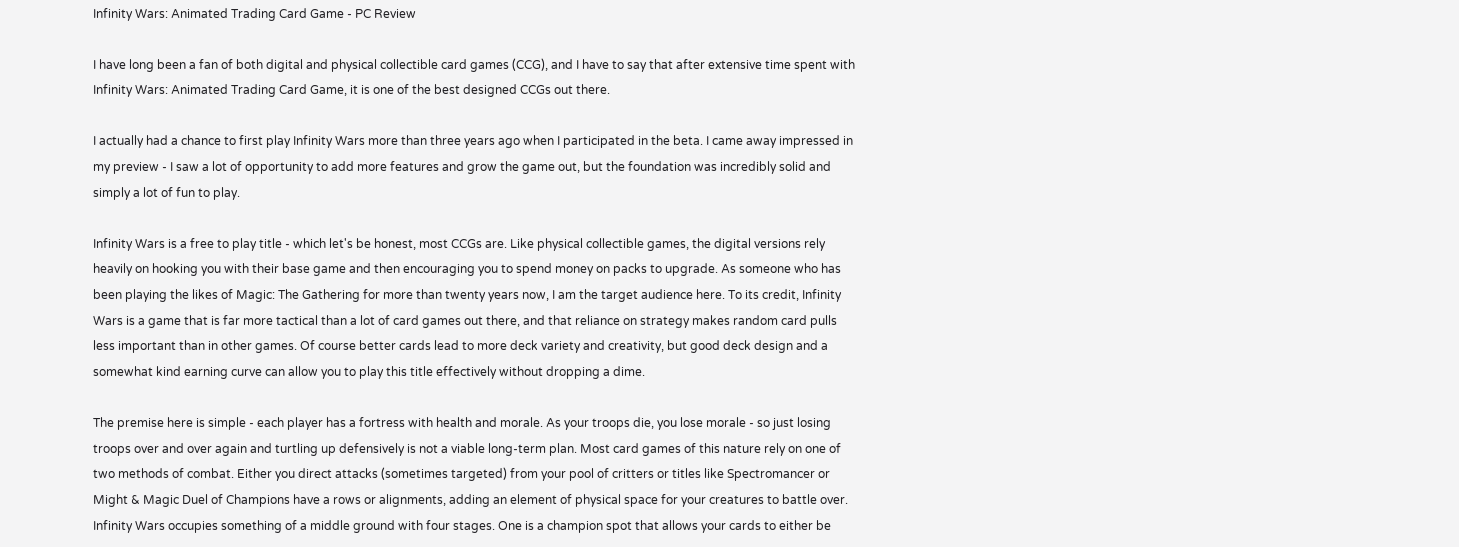Infinity Wars: Animated Trading Card Game - PC Review

I have long been a fan of both digital and physical collectible card games (CCG), and I have to say that after extensive time spent with Infinity Wars: Animated Trading Card Game, it is one of the best designed CCGs out there.

I actually had a chance to first play Infinity Wars more than three years ago when I participated in the beta. I came away impressed in my preview - I saw a lot of opportunity to add more features and grow the game out, but the foundation was incredibly solid and simply a lot of fun to play.

Infinity Wars is a free to play title - which let's be honest, most CCGs are. Like physical collectible games, the digital versions rely heavily on hooking you with their base game and then encouraging you to spend money on packs to upgrade. As someone who has been playing the likes of Magic: The Gathering for more than twenty years now, I am the target audience here. To its credit, Infinity Wars is a game that is far more tactical than a lot of card games out there, and that reliance on strategy makes random card pulls less important than in other games. Of course better cards lead to more deck variety and creativity, but good deck design and a somewhat kind earning curve can allow you to play this title effectively without dropping a dime.

The premise here is simple - each player has a fortress with health and morale. As your troops die, you lose morale - so just losing troops over and over again and turtling up defensively is not a viable long-term plan. Most card games of this nature rely on one of two methods of combat. Either you direct attacks (sometimes targeted) from your pool of critters or titles like Spectromancer or Might & Magic Duel of Champions have a rows or alignments, adding an element of physical space for your creatures to battle over. Infinity Wars occupies something of a middle ground with four stages. One is a champion spot that allows your cards to either be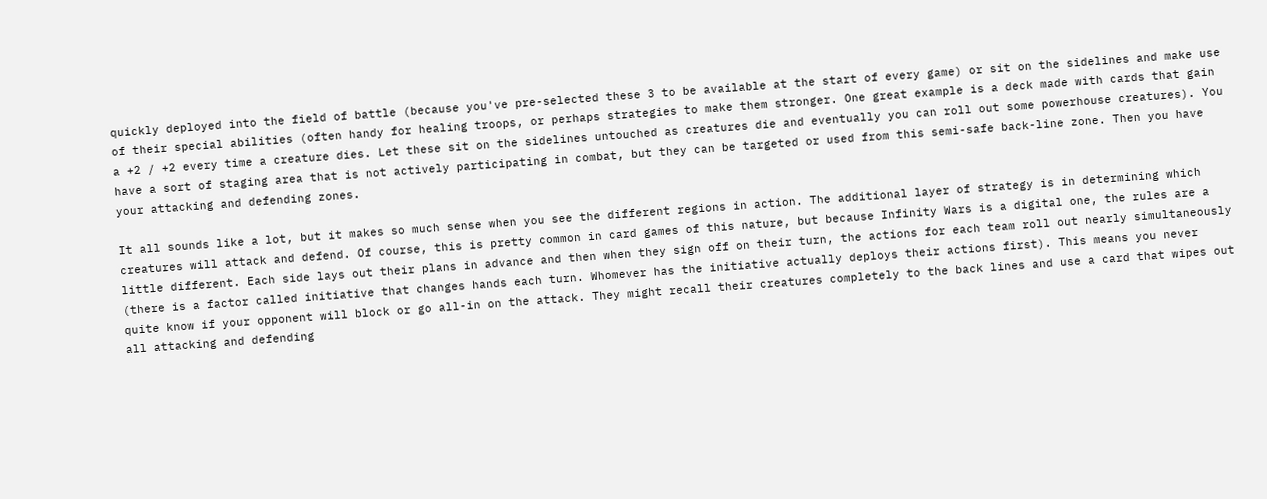quickly deployed into the field of battle (because you've pre-selected these 3 to be available at the start of every game) or sit on the sidelines and make use of their special abilities (often handy for healing troops, or perhaps strategies to make them stronger. One great example is a deck made with cards that gain a +2 / +2 every time a creature dies. Let these sit on the sidelines untouched as creatures die and eventually you can roll out some powerhouse creatures). You have a sort of staging area that is not actively participating in combat, but they can be targeted or used from this semi-safe back-line zone. Then you have your attacking and defending zones.

It all sounds like a lot, but it makes so much sense when you see the different regions in action. The additional layer of strategy is in determining which creatures will attack and defend. Of course, this is pretty common in card games of this nature, but because Infinity Wars is a digital one, the rules are a little different. Each side lays out their plans in advance and then when they sign off on their turn, the actions for each team roll out nearly simultaneously (there is a factor called initiative that changes hands each turn. Whomever has the initiative actually deploys their actions first). This means you never quite know if your opponent will block or go all-in on the attack. They might recall their creatures completely to the back lines and use a card that wipes out all attacking and defending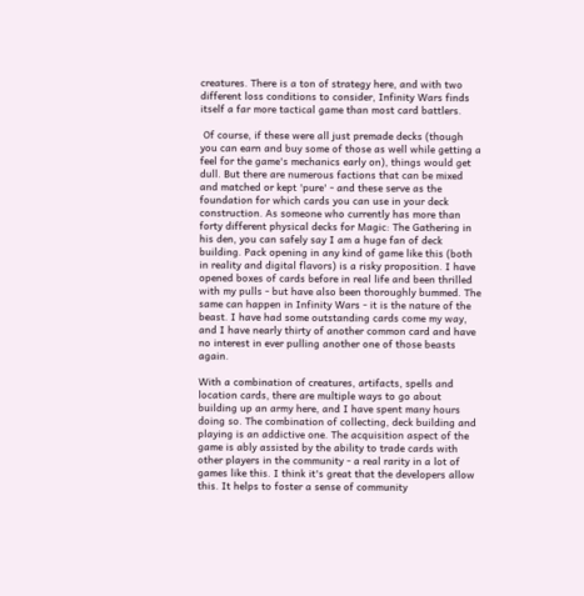creatures. There is a ton of strategy here, and with two different loss conditions to consider, Infinity Wars finds itself a far more tactical game than most card battlers.

 Of course, if these were all just premade decks (though you can earn and buy some of those as well while getting a feel for the game's mechanics early on), things would get dull. But there are numerous factions that can be mixed and matched or kept 'pure' - and these serve as the foundation for which cards you can use in your deck construction. As someone who currently has more than forty different physical decks for Magic: The Gathering in his den, you can safely say I am a huge fan of deck building. Pack opening in any kind of game like this (both in reality and digital flavors) is a risky proposition. I have opened boxes of cards before in real life and been thrilled with my pulls - but have also been thoroughly bummed. The same can happen in Infinity Wars - it is the nature of the beast. I have had some outstanding cards come my way, and I have nearly thirty of another common card and have no interest in ever pulling another one of those beasts again.

With a combination of creatures, artifacts, spells and location cards, there are multiple ways to go about building up an army here, and I have spent many hours doing so. The combination of collecting, deck building and playing is an addictive one. The acquisition aspect of the game is ably assisted by the ability to trade cards with other players in the community - a real rarity in a lot of games like this. I think it's great that the developers allow this. It helps to foster a sense of community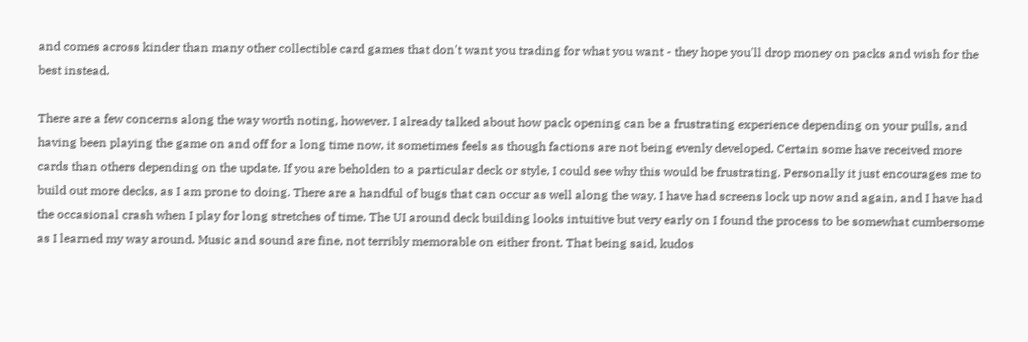and comes across kinder than many other collectible card games that don't want you trading for what you want - they hope you'll drop money on packs and wish for the best instead.

There are a few concerns along the way worth noting, however. I already talked about how pack opening can be a frustrating experience depending on your pulls, and having been playing the game on and off for a long time now, it sometimes feels as though factions are not being evenly developed. Certain some have received more cards than others depending on the update. If you are beholden to a particular deck or style, I could see why this would be frustrating. Personally it just encourages me to build out more decks, as I am prone to doing. There are a handful of bugs that can occur as well along the way. I have had screens lock up now and again, and I have had the occasional crash when I play for long stretches of time. The UI around deck building looks intuitive but very early on I found the process to be somewhat cumbersome as I learned my way around. Music and sound are fine, not terribly memorable on either front. That being said, kudos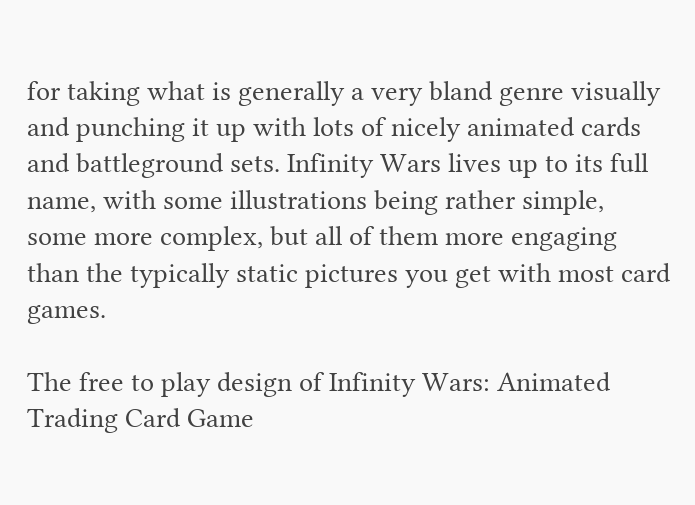for taking what is generally a very bland genre visually and punching it up with lots of nicely animated cards and battleground sets. Infinity Wars lives up to its full name, with some illustrations being rather simple, some more complex, but all of them more engaging than the typically static pictures you get with most card games.

The free to play design of Infinity Wars: Animated Trading Card Game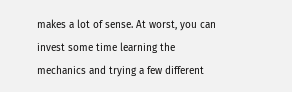makes a lot of sense. At worst, you can invest some time learning the mechanics and trying a few different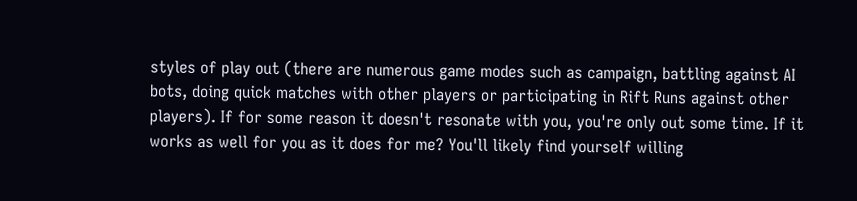styles of play out (there are numerous game modes such as campaign, battling against AI bots, doing quick matches with other players or participating in Rift Runs against other players). If for some reason it doesn't resonate with you, you're only out some time. If it works as well for you as it does for me? You'll likely find yourself willing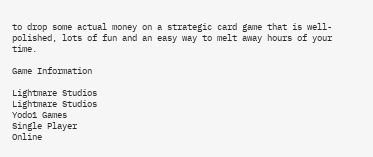to drop some actual money on a strategic card game that is well-polished, lots of fun and an easy way to melt away hours of your time.

Game Information

Lightmare Studios
Lightmare Studios
Yodo1 Games
Single Player
Online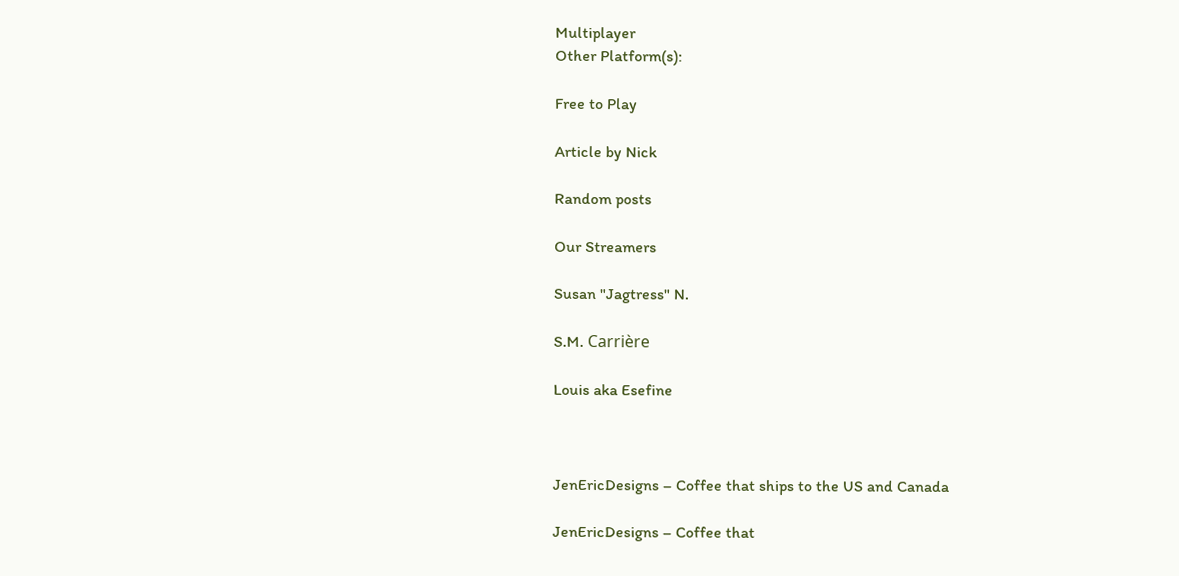Multiplayer
Other Platform(s):

Free to Play

Article by Nick

Random posts

Our Streamers

Susan "Jagtress" N.

S.M. Carrière

Louis aka Esefine



JenEricDesigns – Coffee that ships to the US and Canada

JenEricDesigns – Coffee that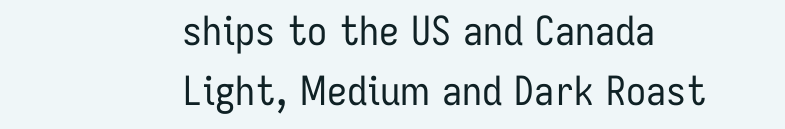ships to the US and Canada
Light, Medium and Dark Roast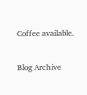Coffee available.

Blog Archive